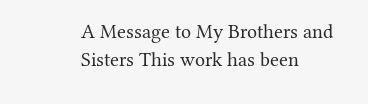A Message to My Brothers and Sisters This work has been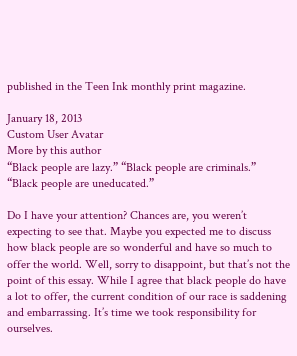published in the Teen Ink monthly print magazine.

January 18, 2013
Custom User Avatar
More by this author
“Black people are lazy.” “Black people are criminals.”
“Black people are uneducated.”

Do I have your attention? Chances are, you weren’t expecting to see that. Maybe you expected me to discuss how black people are so wonderful and have so much to offer the world. Well, sorry to disappoint, but that’s not the point of this essay. While I agree that black people do have a lot to offer, the current condition of our race is saddening and embarrassing. It’s time we took responsibility for ourselves.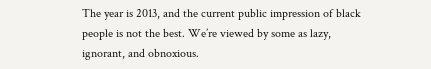The year is 2013, and the current public impression of black people is not the best. We’re viewed by some as lazy, ignorant, and obnoxious.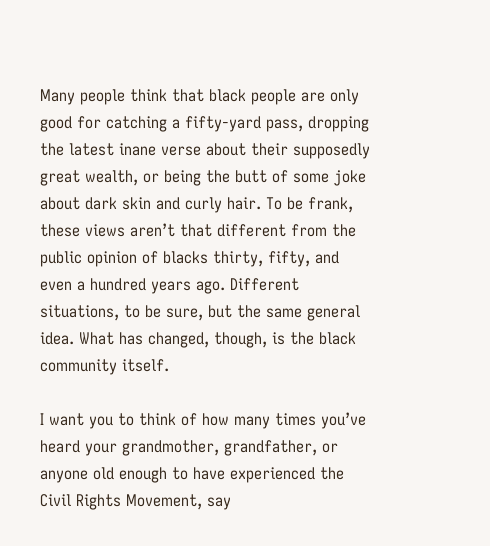Many people think that black people are only good for catching a fifty-yard pass, dropping the latest inane verse about their supposedly great wealth, or being the butt of some joke about dark skin and curly hair. To be frank, these views aren’t that different from the public opinion of blacks thirty, fifty, and even a hundred years ago. Different situations, to be sure, but the same general idea. What has changed, though, is the black community itself.

I want you to think of how many times you’ve heard your grandmother, grandfather, or anyone old enough to have experienced the Civil Rights Movement, say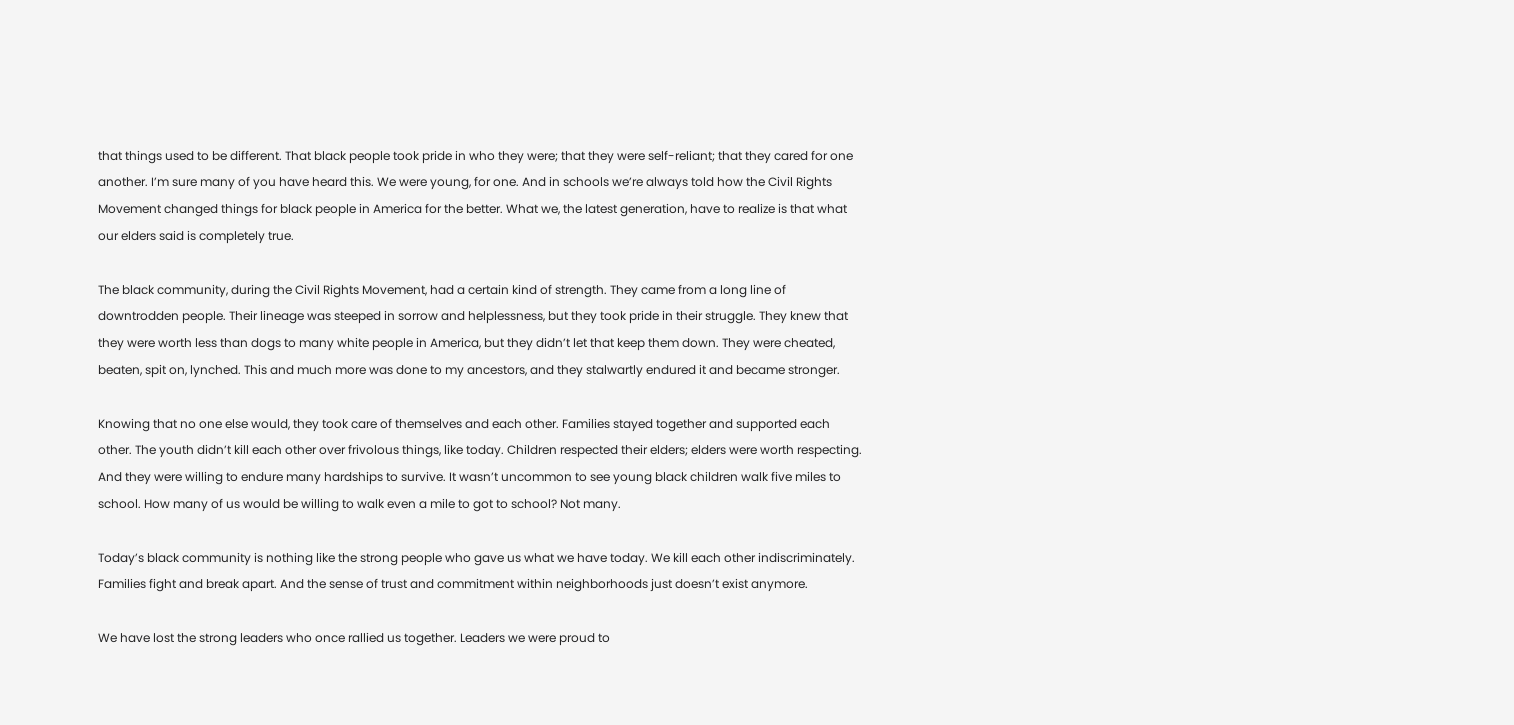that things used to be different. That black people took pride in who they were; that they were self-reliant; that they cared for one another. I’m sure many of you have heard this. We were young, for one. And in schools we’re always told how the Civil Rights Movement changed things for black people in America for the better. What we, the latest generation, have to realize is that what our elders said is completely true.

The black community, during the Civil Rights Movement, had a certain kind of strength. They came from a long line of downtrodden people. Their lineage was steeped in sorrow and helplessness, but they took pride in their struggle. They knew that they were worth less than dogs to many white people in America, but they didn’t let that keep them down. They were cheated, beaten, spit on, lynched. This and much more was done to my ancestors, and they stalwartly endured it and became stronger.

Knowing that no one else would, they took care of themselves and each other. Families stayed together and supported each other. The youth didn’t kill each other over frivolous things, like today. Children respected their elders; elders were worth respecting. And they were willing to endure many hardships to survive. It wasn’t uncommon to see young black children walk five miles to school. How many of us would be willing to walk even a mile to got to school? Not many.

Today’s black community is nothing like the strong people who gave us what we have today. We kill each other indiscriminately. Families fight and break apart. And the sense of trust and commitment within neighborhoods just doesn’t exist anymore.

We have lost the strong leaders who once rallied us together. Leaders we were proud to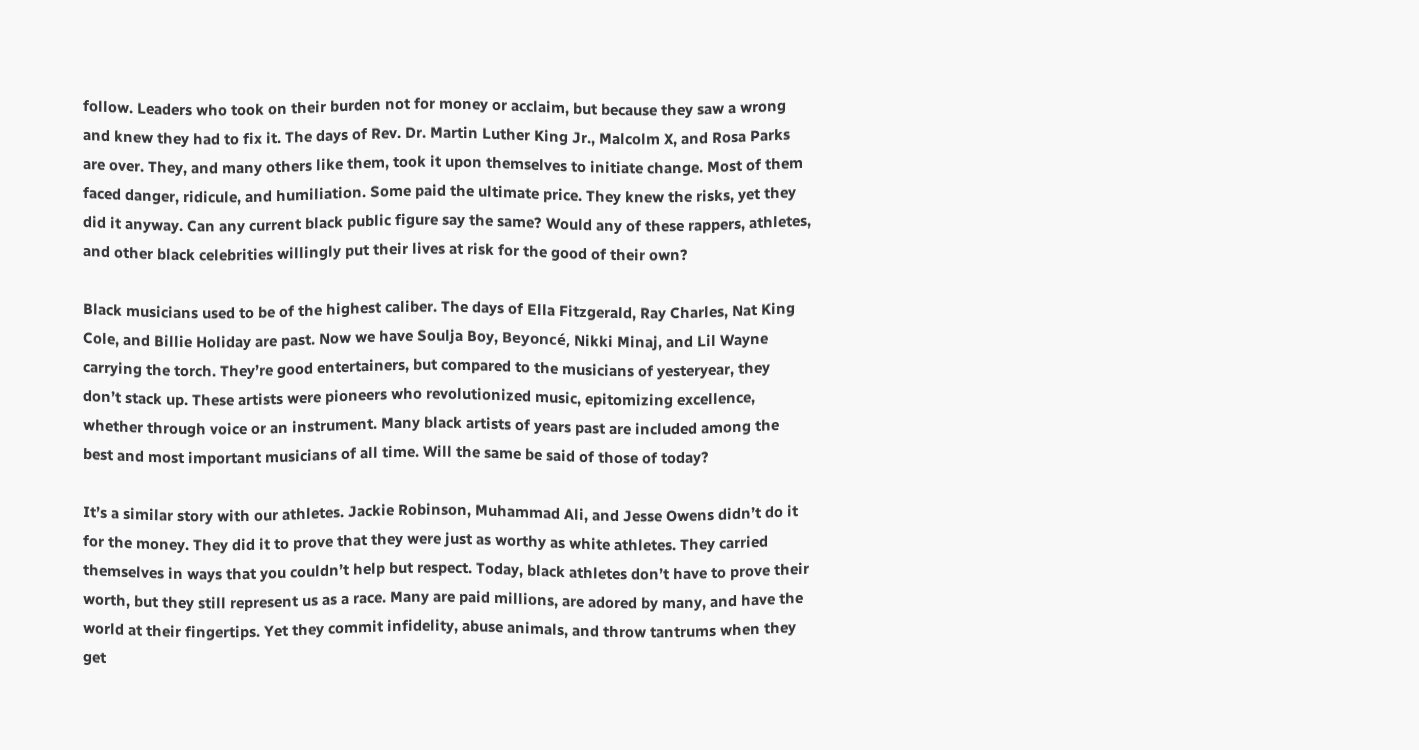follow. Leaders who took on their burden not for money or acclaim, but because they saw a wrong and knew they had to fix it. The days of Rev. Dr. Martin Luther King Jr., Malcolm X, and Rosa Parks are over. They, and many others like them, took it upon themselves to initiate change. Most of them faced danger, ridicule, and humiliation. Some paid the ultimate price. They knew the risks, yet they did it anyway. Can any current black public figure say the same? Would any of these rappers, athletes, and other black celebrities willingly put their lives at risk for the good of their own?

Black musicians used to be of the highest caliber. The days of Ella Fitzgerald, Ray Charles, Nat King Cole, and Billie Holiday are past. Now we have Soulja Boy, Beyoncé, Nikki Minaj, and Lil Wayne carrying the torch. They’re good entertainers, but compared to the musicians of yesteryear, they don’t stack up. These artists were pioneers who revolutionized music, epitomizing excellence, whether through voice or an instrument. Many black artists of years past are included among the best and most important musicians of all time. Will the same be said of those of today?

It’s a similar story with our athletes. Jackie Robinson, Muhammad Ali, and Jesse Owens didn’t do it for the money. They did it to prove that they were just as worthy as white athletes. They carried themselves in ways that you couldn’t help but respect. Today, black athletes don’t have to prove their worth, but they still represent us as a race. Many are paid millions, are adored by many, and have the world at their fingertips. Yet they commit infidelity, abuse animals, and throw tantrums when they get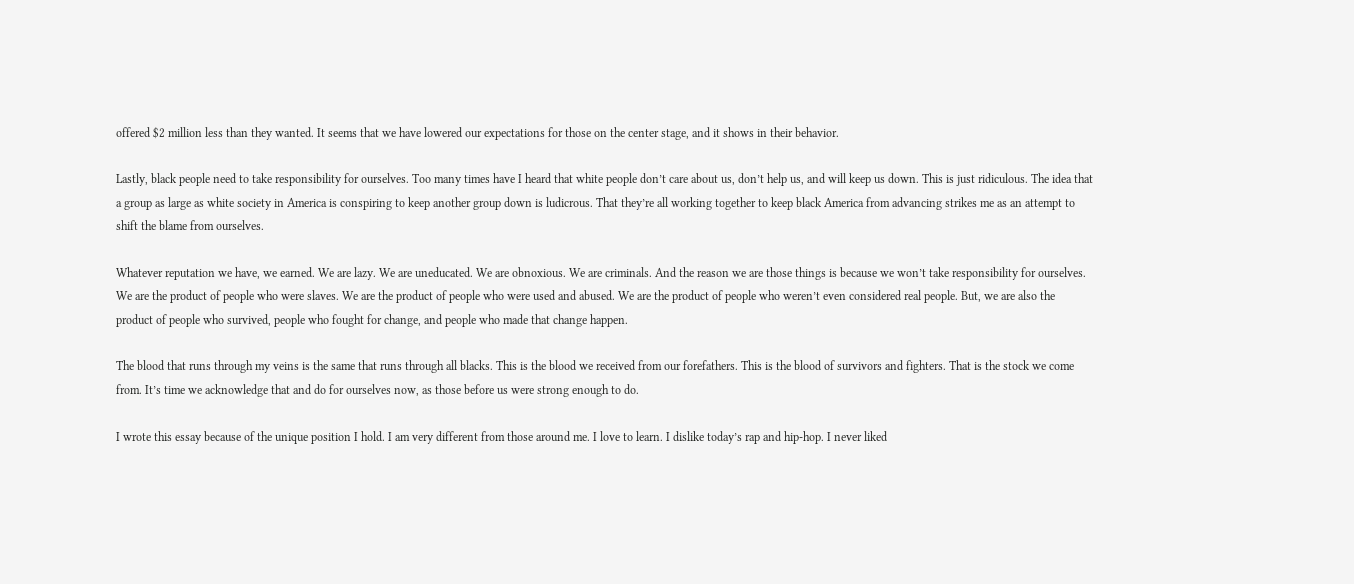offered $2 million less than they wanted. It seems that we have lowered our expectations for those on the center stage, and it shows in their behavior.

Lastly, black people need to take responsibility for ourselves. Too many times have I heard that white people don’t care about us, don’t help us, and will keep us down. This is just ridiculous. The idea that a group as large as white society in America is conspiring to keep another group down is ludicrous. That they’re all working together to keep black America from advancing strikes me as an attempt to shift the blame from ourselves.

Whatever reputation we have, we earned. We are lazy. We are uneducated. We are obnoxious. We are criminals. And the reason we are those things is because we won’t take responsibility for ourselves. We are the product of people who were slaves. We are the product of people who were used and abused. We are the product of people who weren’t even considered real people. But, we are also the product of people who survived, people who fought for change, and people who made that change happen.

The blood that runs through my veins is the same that runs through all blacks. This is the blood we received from our forefathers. This is the blood of survivors and fighters. That is the stock we come from. It’s time we acknowledge that and do for ourselves now, as those before us were strong enough to do.

I wrote this essay because of the unique position I hold. I am very different from those around me. I love to learn. I dislike today’s rap and hip-hop. I never liked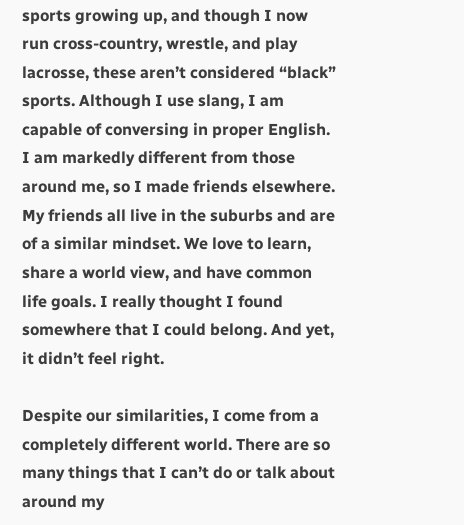sports growing up, and though I now run cross-country, wrestle, and play lacrosse, these aren’t considered “black” sports. Although I use slang, I am capable of conversing in proper English. I am markedly different from those around me, so I made friends elsewhere. My friends all live in the suburbs and are of a similar mindset. We love to learn, share a world view, and have common life goals. I really thought I found somewhere that I could belong. And yet, it didn’t feel right.

Despite our similarities, I come from a completely different world. There are so many things that I can’t do or talk about around my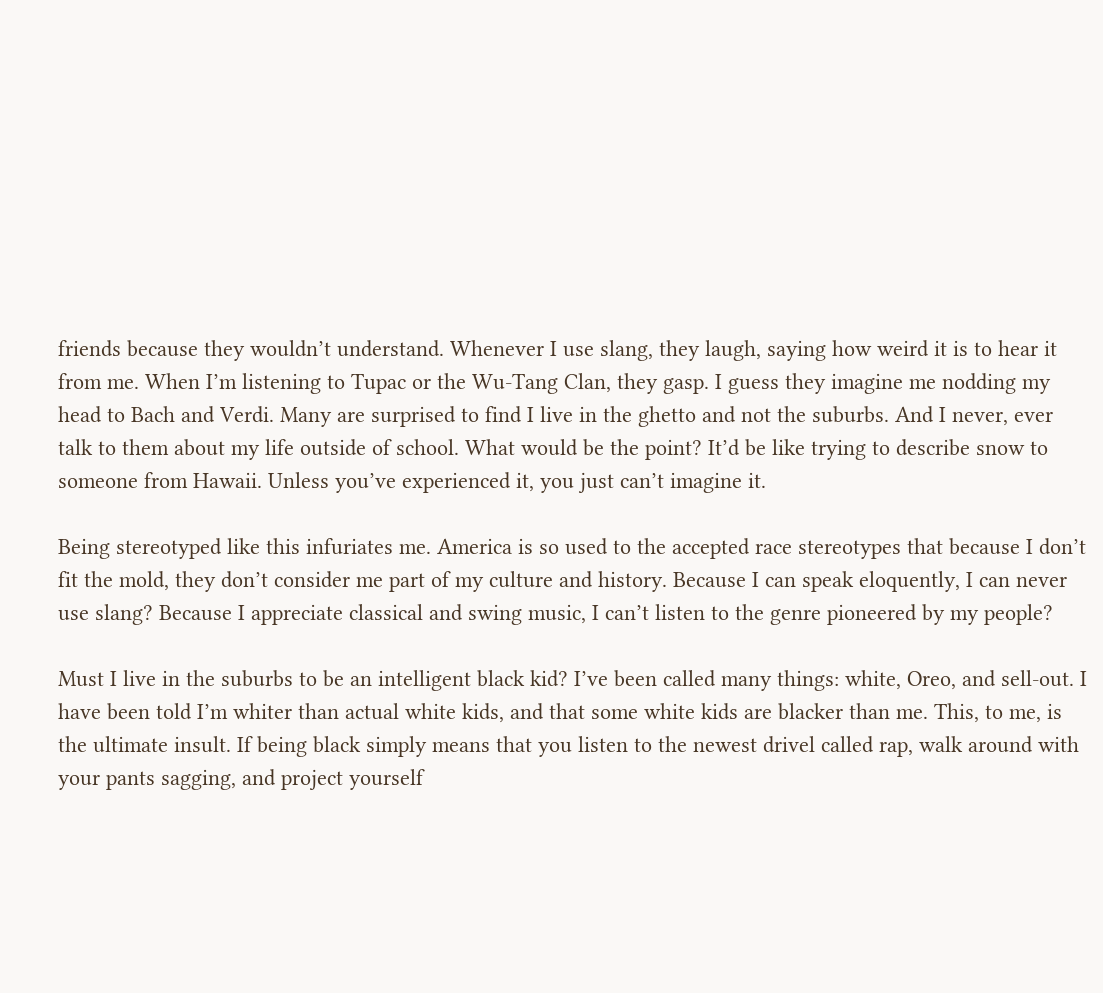friends because they wouldn’t understand. Whenever I use slang, they laugh, saying how weird it is to hear it from me. When I’m listening to Tupac or the Wu-Tang Clan, they gasp. I guess they imagine me nodding my head to Bach and Verdi. Many are surprised to find I live in the ghetto and not the suburbs. And I never, ever talk to them about my life outside of school. What would be the point? It’d be like trying to describe snow to someone from Hawaii. Unless you’ve experienced it, you just can’t imagine it.

Being stereotyped like this infuriates me. America is so used to the accepted race stereotypes that because I don’t fit the mold, they don’t consider me part of my culture and history. Because I can speak eloquently, I can never use slang? Because I appreciate classical and swing music, I can’t listen to the genre pioneered by my people?

Must I live in the suburbs to be an intelligent black kid? I’ve been called many things: white, Oreo, and sell-out. I have been told I’m whiter than actual white kids, and that some white kids are blacker than me. This, to me, is the ultimate insult. If being black simply means that you listen to the newest drivel called rap, walk around with your pants sagging, and project yourself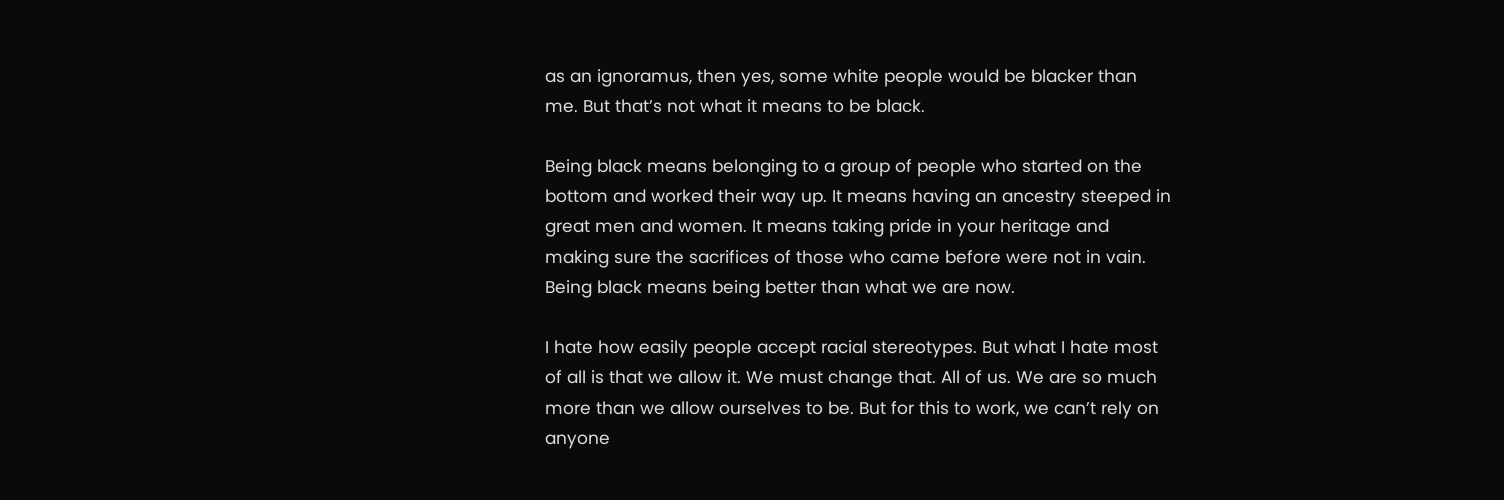as an ignoramus, then yes, some white people would be blacker than me. But that’s not what it means to be black.

Being black means belonging to a group of people who started on the bottom and worked their way up. It means having an ancestry steeped in great men and women. It means taking pride in your heritage and making sure the sacrifices of those who came before were not in vain. Being black means being better than what we are now.

I hate how easily people accept racial stereotypes. But what I hate most of all is that we allow it. We must change that. All of us. We are so much more than we allow ourselves to be. But for this to work, we can’t rely on anyone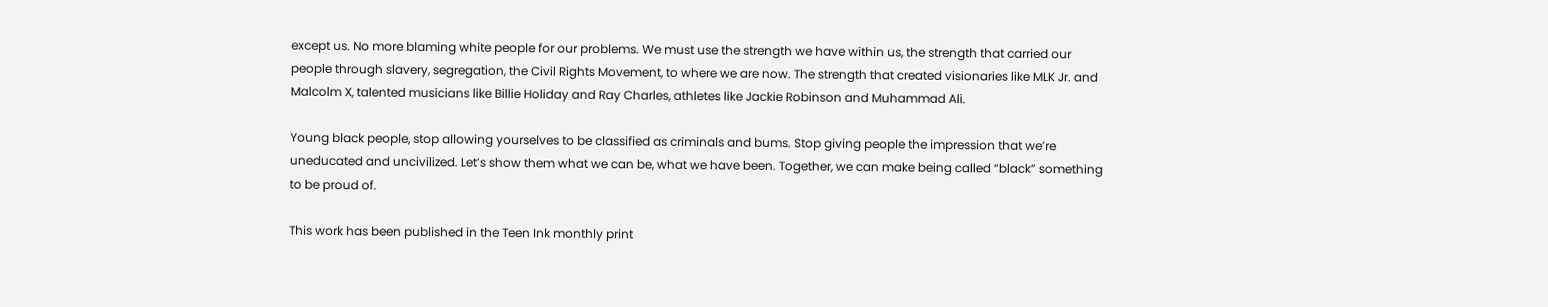except us. No more blaming white people for our problems. We must use the strength we have within us, the strength that carried our people through slavery, segregation, the Civil Rights Movement, to where we are now. The strength that created visionaries like MLK Jr. and Malcolm X, talented musicians like Billie Holiday and Ray Charles, athletes like Jackie Robinson and Muhammad Ali.

Young black people, stop allowing yourselves to be classified as criminals and bums. Stop giving people the impression that we’re uneducated and uncivilized. Let’s show them what we can be, what we have been. Together, we can make being called “black” something to be proud of.

This work has been published in the Teen Ink monthly print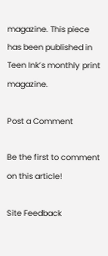magazine. This piece has been published in Teen Ink’s monthly print magazine.

Post a Comment

Be the first to comment on this article!

Site Feedback